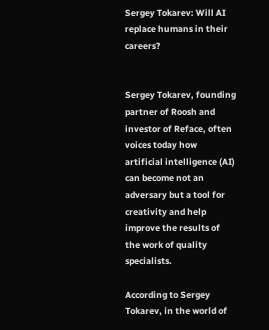Sergey Tokarev: Will AI replace humans in their careers?


Sergey Tokarev, founding partner of Roosh and investor of Reface, often voices today how artificial intelligence (AI) can become not an adversary but a tool for creativity and help improve the results of the work of quality specialists.

According to Sergey Tokarev, in the world of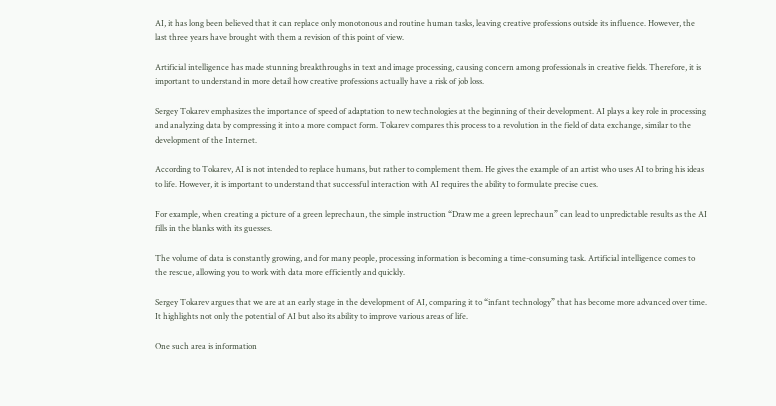AI, it has long been believed that it can replace only monotonous and routine human tasks, leaving creative professions outside its influence. However, the last three years have brought with them a revision of this point of view.

Artificial intelligence has made stunning breakthroughs in text and image processing, causing concern among professionals in creative fields. Therefore, it is important to understand in more detail how creative professions actually have a risk of job loss.

Sergey Tokarev emphasizes the importance of speed of adaptation to new technologies at the beginning of their development. AI plays a key role in processing and analyzing data by compressing it into a more compact form. Tokarev compares this process to a revolution in the field of data exchange, similar to the development of the Internet.

According to Tokarev, AI is not intended to replace humans, but rather to complement them. He gives the example of an artist who uses AI to bring his ideas to life. However, it is important to understand that successful interaction with AI requires the ability to formulate precise cues.

For example, when creating a picture of a green leprechaun, the simple instruction “Draw me a green leprechaun” can lead to unpredictable results as the AI fills in the blanks with its guesses.

The volume of data is constantly growing, and for many people, processing information is becoming a time-consuming task. Artificial intelligence comes to the rescue, allowing you to work with data more efficiently and quickly.

Sergey Tokarev argues that we are at an early stage in the development of AI, comparing it to “infant technology” that has become more advanced over time. It highlights not only the potential of AI but also its ability to improve various areas of life.

One such area is information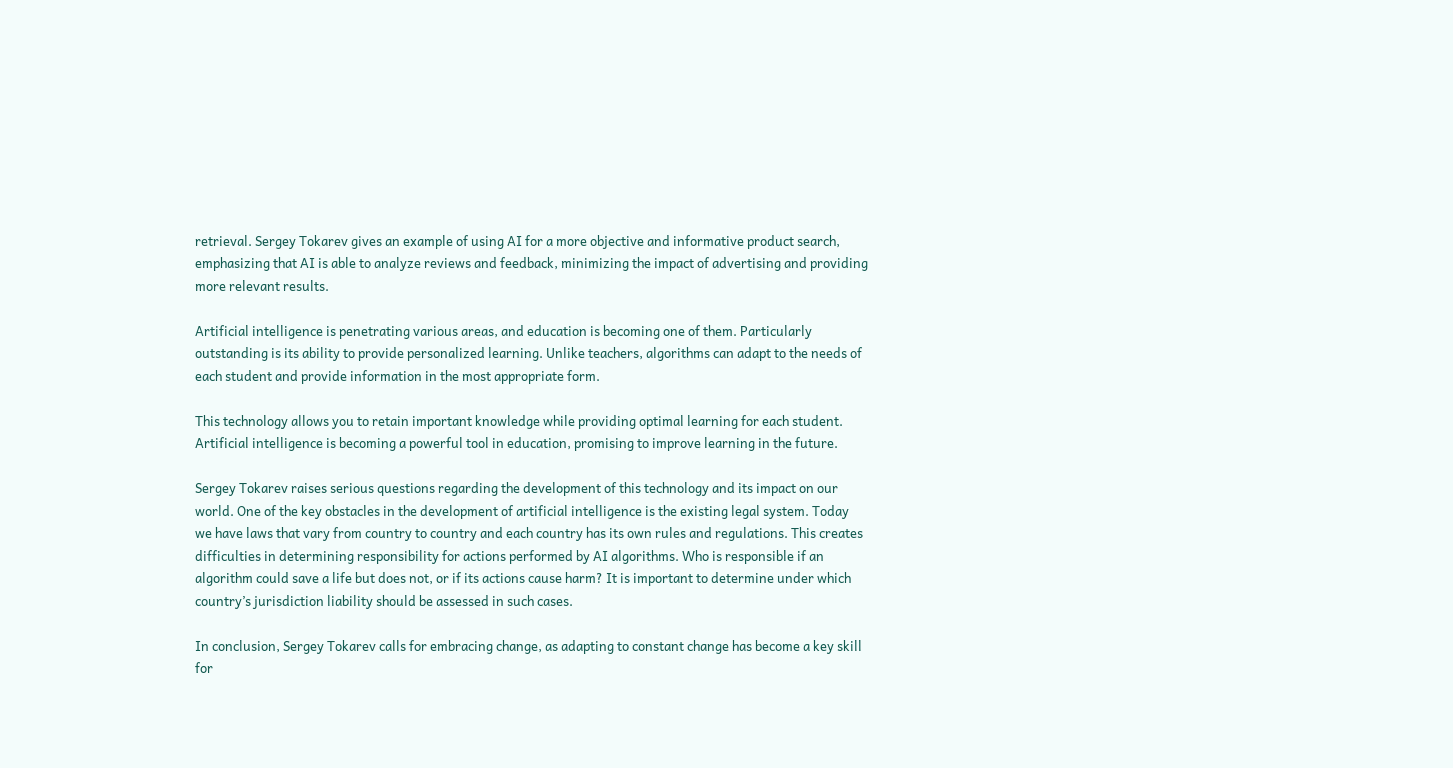retrieval. Sergey Tokarev gives an example of using AI for a more objective and informative product search, emphasizing that AI is able to analyze reviews and feedback, minimizing the impact of advertising and providing more relevant results.

Artificial intelligence is penetrating various areas, and education is becoming one of them. Particularly outstanding is its ability to provide personalized learning. Unlike teachers, algorithms can adapt to the needs of each student and provide information in the most appropriate form.

This technology allows you to retain important knowledge while providing optimal learning for each student. Artificial intelligence is becoming a powerful tool in education, promising to improve learning in the future.

Sergey Tokarev raises serious questions regarding the development of this technology and its impact on our world. One of the key obstacles in the development of artificial intelligence is the existing legal system. Today we have laws that vary from country to country and each country has its own rules and regulations. This creates difficulties in determining responsibility for actions performed by AI algorithms. Who is responsible if an algorithm could save a life but does not, or if its actions cause harm? It is important to determine under which country’s jurisdiction liability should be assessed in such cases.

In conclusion, Sergey Tokarev calls for embracing change, as adapting to constant change has become a key skill for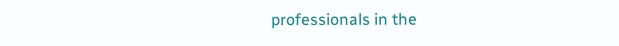professionals in the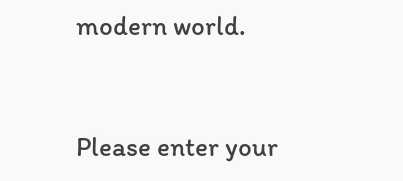modern world.


Please enter your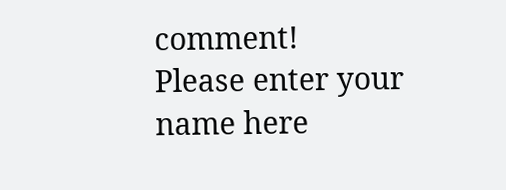comment!
Please enter your name here